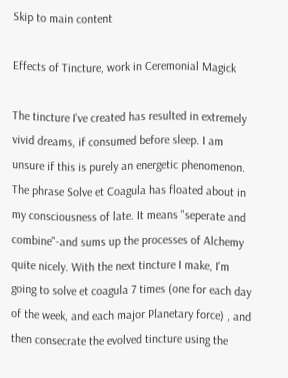Skip to main content

Effects of Tincture, work in Ceremonial Magick

The tincture I've created has resulted in extremely vivid dreams, if consumed before sleep. I am unsure if this is purely an energetic phenomenon. The phrase Solve et Coagula has floated about in my consciousness of late. It means "seperate and combine"-and sums up the processes of Alchemy quite nicely. With the next tincture I make, I'm going to solve et coagula 7 times (one for each day of the week, and each major Planetary force) , and then consecrate the evolved tincture using the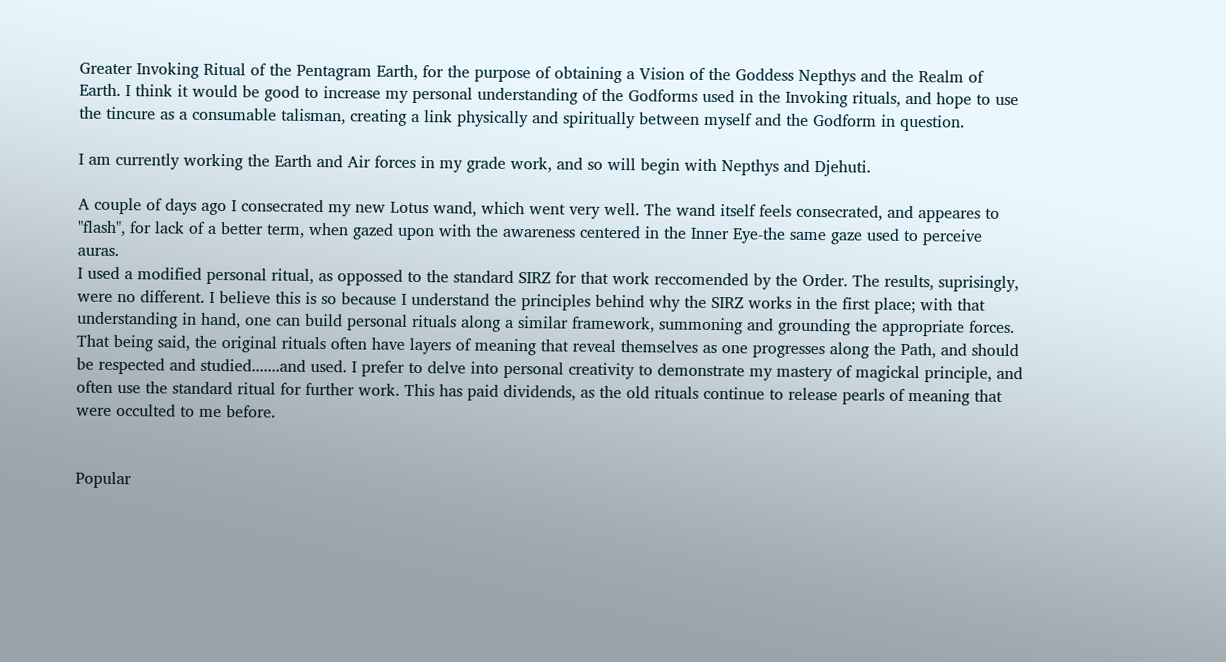Greater Invoking Ritual of the Pentagram Earth, for the purpose of obtaining a Vision of the Goddess Nepthys and the Realm of Earth. I think it would be good to increase my personal understanding of the Godforms used in the Invoking rituals, and hope to use the tincure as a consumable talisman, creating a link physically and spiritually between myself and the Godform in question.

I am currently working the Earth and Air forces in my grade work, and so will begin with Nepthys and Djehuti.

A couple of days ago I consecrated my new Lotus wand, which went very well. The wand itself feels consecrated, and appeares to "flash", for lack of a better term, when gazed upon with the awareness centered in the Inner Eye-the same gaze used to perceive auras.
I used a modified personal ritual, as oppossed to the standard SIRZ for that work reccomended by the Order. The results, suprisingly, were no different. I believe this is so because I understand the principles behind why the SIRZ works in the first place; with that understanding in hand, one can build personal rituals along a similar framework, summoning and grounding the appropriate forces.
That being said, the original rituals often have layers of meaning that reveal themselves as one progresses along the Path, and should be respected and studied.......and used. I prefer to delve into personal creativity to demonstrate my mastery of magickal principle, and often use the standard ritual for further work. This has paid dividends, as the old rituals continue to release pearls of meaning that were occulted to me before.


Popular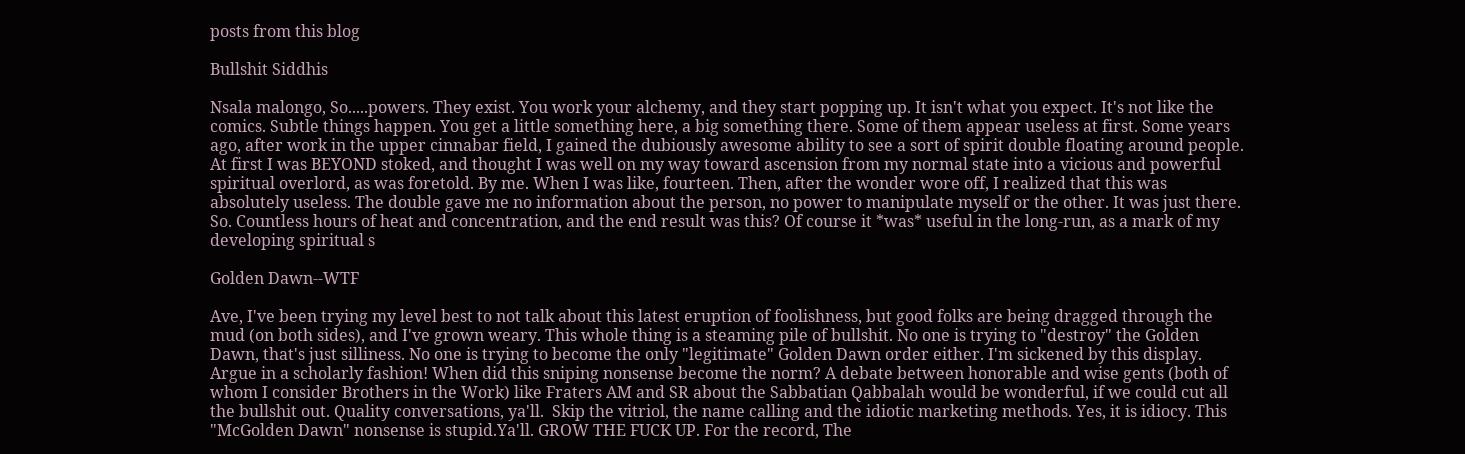posts from this blog

Bullshit Siddhis

Nsala malongo, So.....powers. They exist. You work your alchemy, and they start popping up. It isn't what you expect. It's not like the comics. Subtle things happen. You get a little something here, a big something there. Some of them appear useless at first. Some years ago, after work in the upper cinnabar field, I gained the dubiously awesome ability to see a sort of spirit double floating around people. At first I was BEYOND stoked, and thought I was well on my way toward ascension from my normal state into a vicious and powerful spiritual overlord, as was foretold. By me. When I was like, fourteen. Then, after the wonder wore off, I realized that this was absolutely useless. The double gave me no information about the person, no power to manipulate myself or the other. It was just there. So. Countless hours of heat and concentration, and the end result was this? Of course it *was* useful in the long-run, as a mark of my developing spiritual s

Golden Dawn--WTF

Ave, I've been trying my level best to not talk about this latest eruption of foolishness, but good folks are being dragged through the mud (on both sides), and I've grown weary. This whole thing is a steaming pile of bullshit. No one is trying to "destroy" the Golden Dawn, that's just silliness. No one is trying to become the only "legitimate" Golden Dawn order either. I'm sickened by this display. Argue in a scholarly fashion! When did this sniping nonsense become the norm? A debate between honorable and wise gents (both of whom I consider Brothers in the Work) like Fraters AM and SR about the Sabbatian Qabbalah would be wonderful, if we could cut all the bullshit out. Quality conversations, ya'll.  Skip the vitriol, the name calling and the idiotic marketing methods. Yes, it is idiocy. This "McGolden Dawn" nonsense is stupid.Ya'll. GROW THE FUCK UP. For the record, The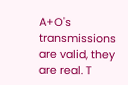A+O's transmissions are valid, they are real. T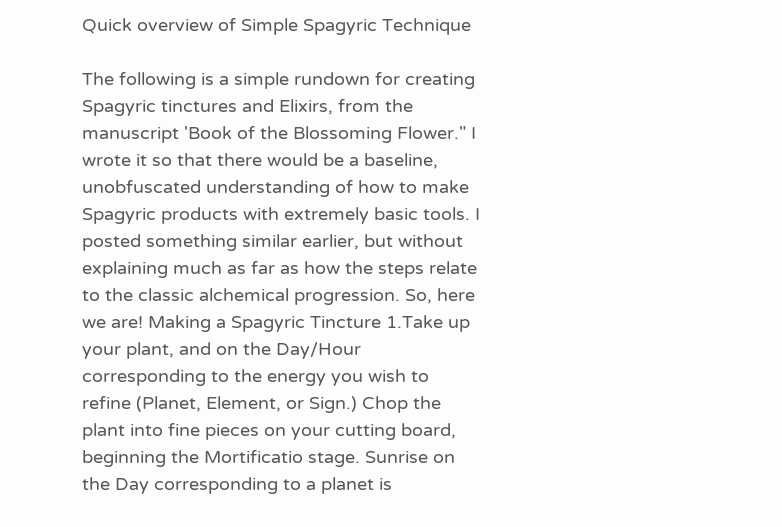Quick overview of Simple Spagyric Technique

The following is a simple rundown for creating Spagyric tinctures and Elixirs, from the manuscript 'Book of the Blossoming Flower." I wrote it so that there would be a baseline, unobfuscated understanding of how to make Spagyric products with extremely basic tools. I posted something similar earlier, but without explaining much as far as how the steps relate to the classic alchemical progression. So, here we are! Making a Spagyric Tincture 1.Take up your plant, and on the Day/Hour corresponding to the energy you wish to refine (Planet, Element, or Sign.) Chop the plant into fine pieces on your cutting board, beginning the Mortificatio stage. Sunrise on the Day corresponding to a planet is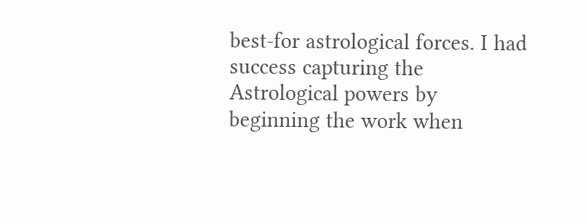best-for astrological forces. I had success capturing the Astrological powers by beginning the work when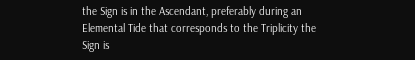the Sign is in the Ascendant, preferably during an Elemental Tide that corresponds to the Triplicity the Sign is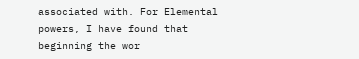associated with. For Elemental powers, I have found that beginning the wor